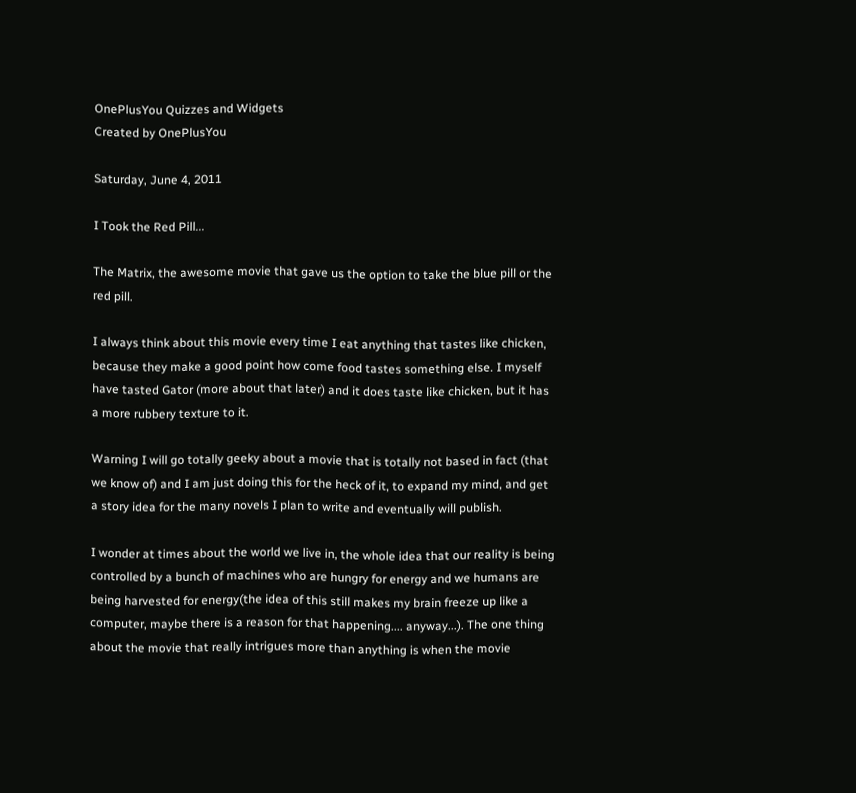OnePlusYou Quizzes and Widgets
Created by OnePlusYou

Saturday, June 4, 2011

I Took the Red Pill...

The Matrix, the awesome movie that gave us the option to take the blue pill or the red pill.

I always think about this movie every time I eat anything that tastes like chicken, because they make a good point how come food tastes something else. I myself have tasted Gator (more about that later) and it does taste like chicken, but it has a more rubbery texture to it.

Warning I will go totally geeky about a movie that is totally not based in fact (that we know of) and I am just doing this for the heck of it, to expand my mind, and get a story idea for the many novels I plan to write and eventually will publish.

I wonder at times about the world we live in, the whole idea that our reality is being controlled by a bunch of machines who are hungry for energy and we humans are being harvested for energy(the idea of this still makes my brain freeze up like a computer, maybe there is a reason for that happening.... anyway...). The one thing about the movie that really intrigues more than anything is when the movie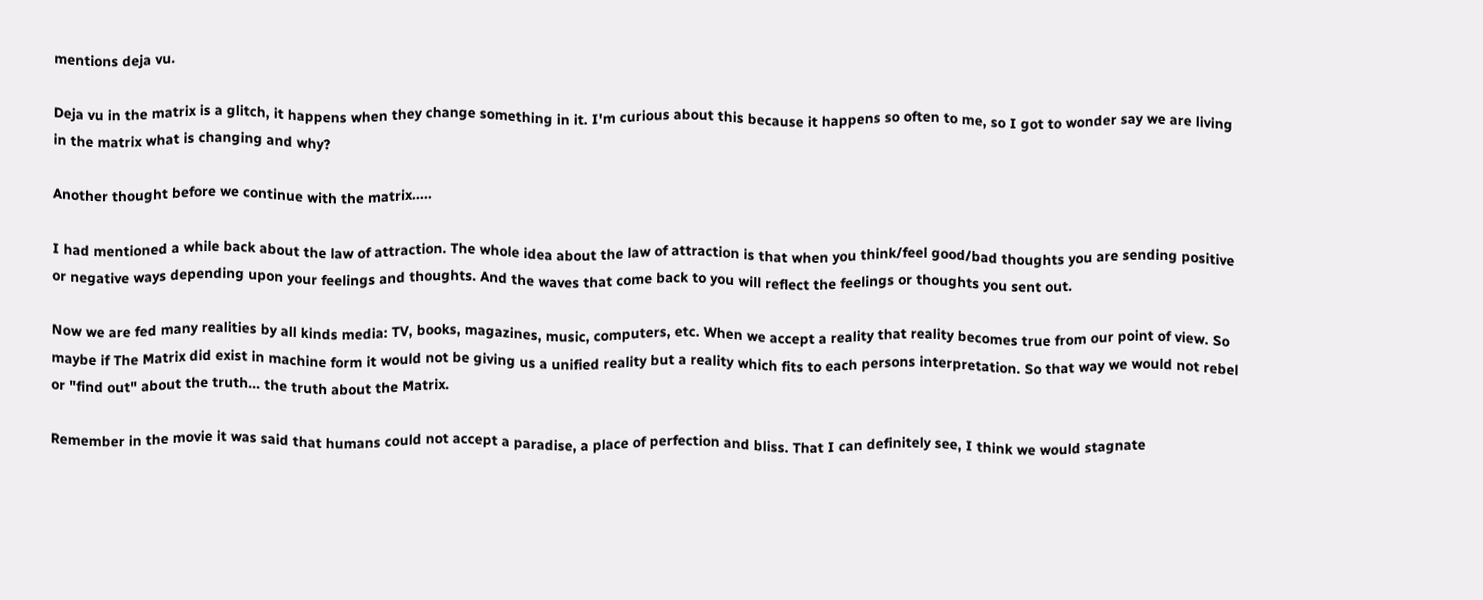mentions deja vu.

Deja vu in the matrix is a glitch, it happens when they change something in it. I'm curious about this because it happens so often to me, so I got to wonder say we are living in the matrix what is changing and why?

Another thought before we continue with the matrix.....

I had mentioned a while back about the law of attraction. The whole idea about the law of attraction is that when you think/feel good/bad thoughts you are sending positive or negative ways depending upon your feelings and thoughts. And the waves that come back to you will reflect the feelings or thoughts you sent out.

Now we are fed many realities by all kinds media: TV, books, magazines, music, computers, etc. When we accept a reality that reality becomes true from our point of view. So maybe if The Matrix did exist in machine form it would not be giving us a unified reality but a reality which fits to each persons interpretation. So that way we would not rebel or "find out" about the truth... the truth about the Matrix.

Remember in the movie it was said that humans could not accept a paradise, a place of perfection and bliss. That I can definitely see, I think we would stagnate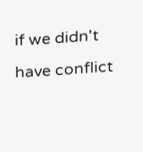if we didn't have conflict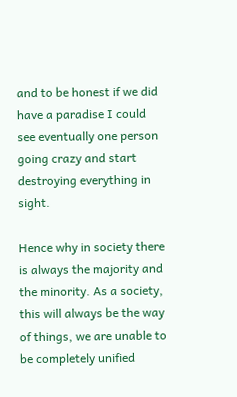and to be honest if we did have a paradise I could see eventually one person going crazy and start destroying everything in sight.

Hence why in society there is always the majority and the minority. As a society, this will always be the way of things, we are unable to be completely unified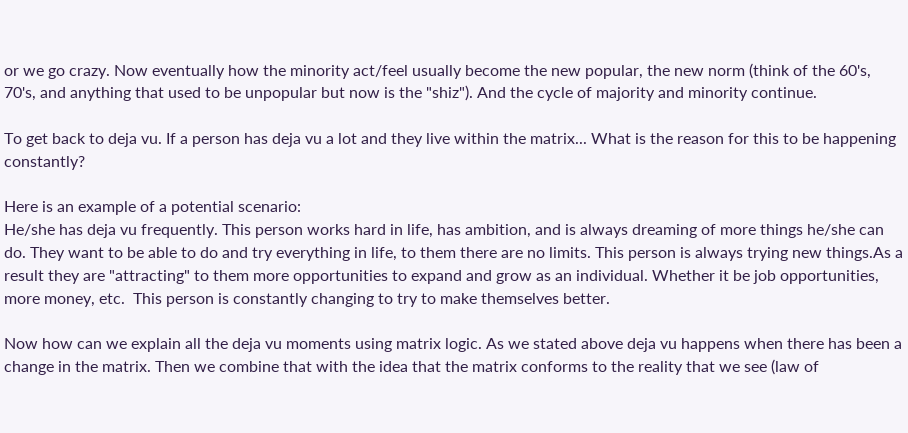or we go crazy. Now eventually how the minority act/feel usually become the new popular, the new norm (think of the 60's, 70's, and anything that used to be unpopular but now is the "shiz"). And the cycle of majority and minority continue.

To get back to deja vu. If a person has deja vu a lot and they live within the matrix... What is the reason for this to be happening constantly?

Here is an example of a potential scenario:
He/she has deja vu frequently. This person works hard in life, has ambition, and is always dreaming of more things he/she can do. They want to be able to do and try everything in life, to them there are no limits. This person is always trying new things.As a result they are "attracting" to them more opportunities to expand and grow as an individual. Whether it be job opportunities, more money, etc.  This person is constantly changing to try to make themselves better.

Now how can we explain all the deja vu moments using matrix logic. As we stated above deja vu happens when there has been a change in the matrix. Then we combine that with the idea that the matrix conforms to the reality that we see (law of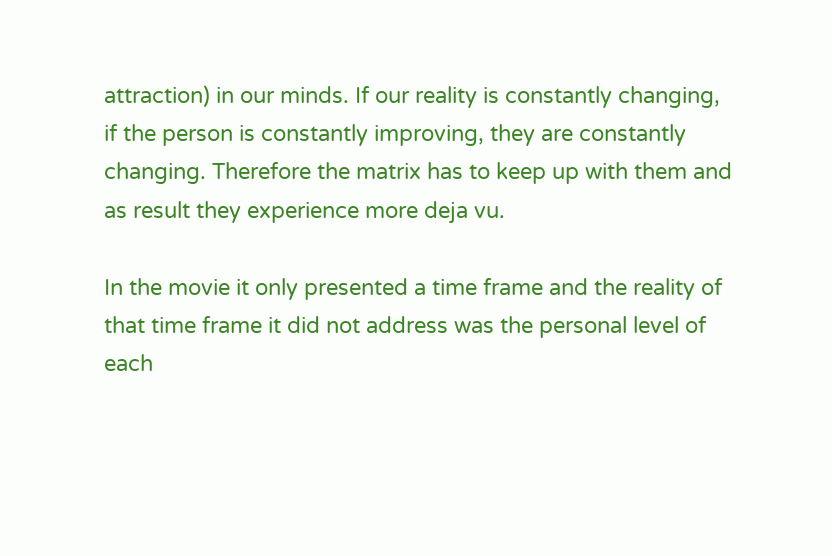attraction) in our minds. If our reality is constantly changing, if the person is constantly improving, they are constantly changing. Therefore the matrix has to keep up with them and as result they experience more deja vu.

In the movie it only presented a time frame and the reality of that time frame it did not address was the personal level of each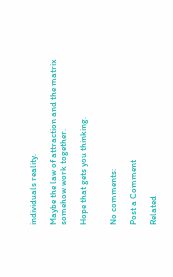individuals reality.

Maybe the law of attraction and the matrix somehow work together.

Hope that gets you thinking.


No comments:

Post a Comment

Related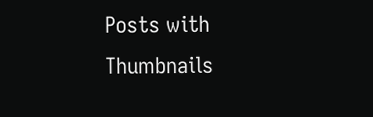Posts with Thumbnails